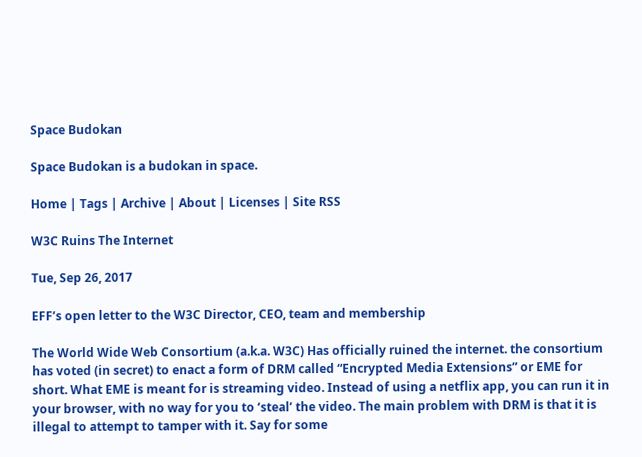Space Budokan

Space Budokan is a budokan in space.

Home | Tags | Archive | About | Licenses | Site RSS

W3C Ruins The Internet

Tue, Sep 26, 2017

EFF’s open letter to the W3C Director, CEO, team and membership

The World Wide Web Consortium (a.k.a. W3C) Has officially ruined the internet. the consortium has voted (in secret) to enact a form of DRM called “Encrypted Media Extensions” or EME for short. What EME is meant for is streaming video. Instead of using a netflix app, you can run it in your browser, with no way for you to ‘steal’ the video. The main problem with DRM is that it is illegal to attempt to tamper with it. Say for some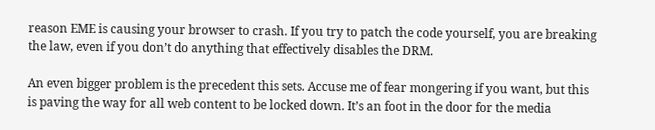reason EME is causing your browser to crash. If you try to patch the code yourself, you are breaking the law, even if you don’t do anything that effectively disables the DRM.

An even bigger problem is the precedent this sets. Accuse me of fear mongering if you want, but this is paving the way for all web content to be locked down. It’s an foot in the door for the media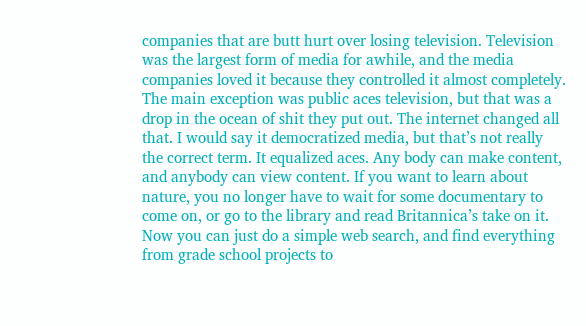companies that are butt hurt over losing television. Television was the largest form of media for awhile, and the media companies loved it because they controlled it almost completely. The main exception was public aces television, but that was a drop in the ocean of shit they put out. The internet changed all that. I would say it democratized media, but that’s not really the correct term. It equalized aces. Any body can make content, and anybody can view content. If you want to learn about nature, you no longer have to wait for some documentary to come on, or go to the library and read Britannica’s take on it. Now you can just do a simple web search, and find everything from grade school projects to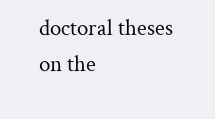doctoral theses on the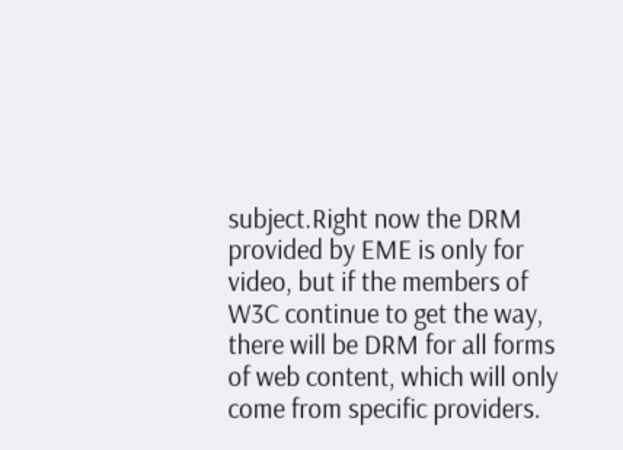subject.Right now the DRM provided by EME is only for video, but if the members of W3C continue to get the way, there will be DRM for all forms of web content, which will only come from specific providers.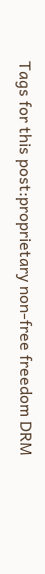Tags for this post:proprietary non-free freedom DRM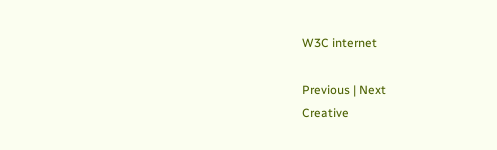W3C internet

Previous | Next
Creative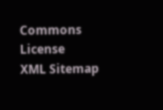Commons License
XML Sitemap